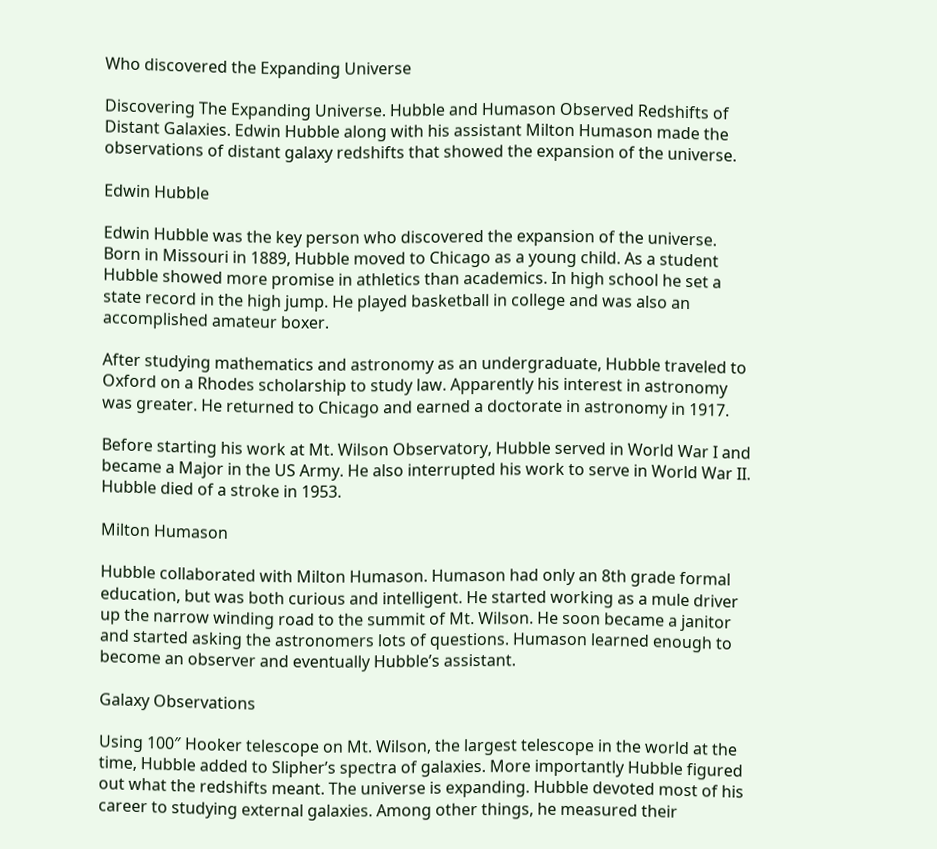Who discovered the Expanding Universe

Discovering The Expanding Universe. Hubble and Humason Observed Redshifts of Distant Galaxies. Edwin Hubble along with his assistant Milton Humason made the observations of distant galaxy redshifts that showed the expansion of the universe.

Edwin Hubble

Edwin Hubble was the key person who discovered the expansion of the universe. Born in Missouri in 1889, Hubble moved to Chicago as a young child. As a student Hubble showed more promise in athletics than academics. In high school he set a state record in the high jump. He played basketball in college and was also an accomplished amateur boxer.

After studying mathematics and astronomy as an undergraduate, Hubble traveled to Oxford on a Rhodes scholarship to study law. Apparently his interest in astronomy was greater. He returned to Chicago and earned a doctorate in astronomy in 1917.

Before starting his work at Mt. Wilson Observatory, Hubble served in World War I and became a Major in the US Army. He also interrupted his work to serve in World War II. Hubble died of a stroke in 1953.

Milton Humason

Hubble collaborated with Milton Humason. Humason had only an 8th grade formal education, but was both curious and intelligent. He started working as a mule driver up the narrow winding road to the summit of Mt. Wilson. He soon became a janitor and started asking the astronomers lots of questions. Humason learned enough to become an observer and eventually Hubble’s assistant.

Galaxy Observations

Using 100″ Hooker telescope on Mt. Wilson, the largest telescope in the world at the time, Hubble added to Slipher’s spectra of galaxies. More importantly Hubble figured out what the redshifts meant. The universe is expanding. Hubble devoted most of his career to studying external galaxies. Among other things, he measured their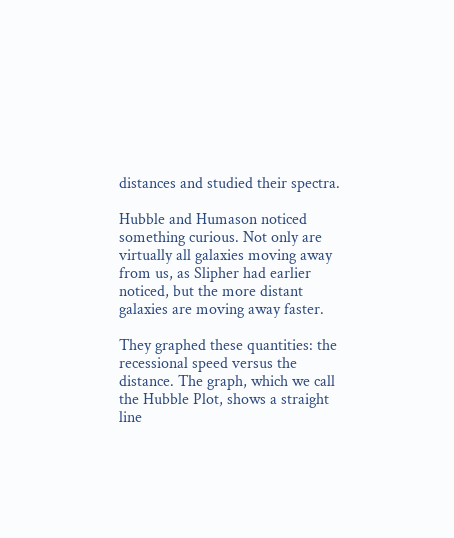distances and studied their spectra.

Hubble and Humason noticed something curious. Not only are virtually all galaxies moving away from us, as Slipher had earlier noticed, but the more distant galaxies are moving away faster.

They graphed these quantities: the recessional speed versus the distance. The graph, which we call the Hubble Plot, shows a straight line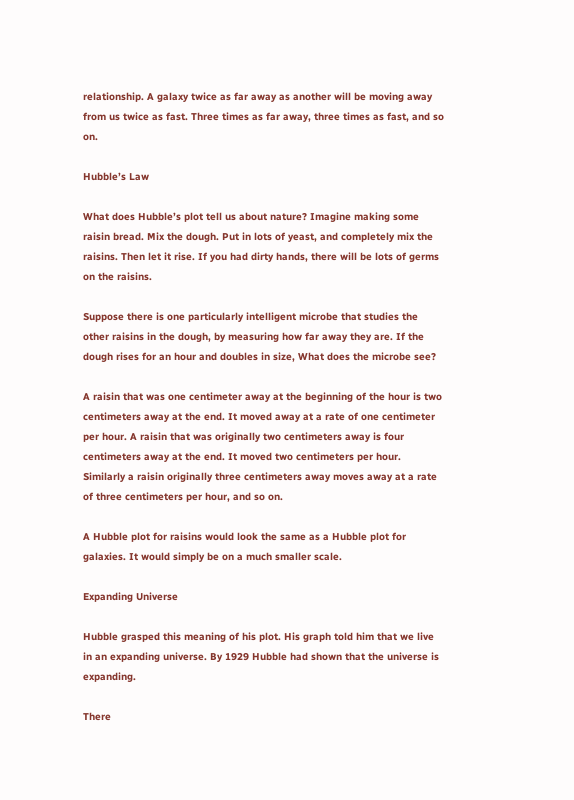relationship. A galaxy twice as far away as another will be moving away from us twice as fast. Three times as far away, three times as fast, and so on.

Hubble’s Law

What does Hubble’s plot tell us about nature? Imagine making some raisin bread. Mix the dough. Put in lots of yeast, and completely mix the raisins. Then let it rise. If you had dirty hands, there will be lots of germs on the raisins.

Suppose there is one particularly intelligent microbe that studies the other raisins in the dough, by measuring how far away they are. If the dough rises for an hour and doubles in size, What does the microbe see?

A raisin that was one centimeter away at the beginning of the hour is two centimeters away at the end. It moved away at a rate of one centimeter per hour. A raisin that was originally two centimeters away is four centimeters away at the end. It moved two centimeters per hour. Similarly a raisin originally three centimeters away moves away at a rate of three centimeters per hour, and so on.

A Hubble plot for raisins would look the same as a Hubble plot for galaxies. It would simply be on a much smaller scale.

Expanding Universe

Hubble grasped this meaning of his plot. His graph told him that we live in an expanding universe. By 1929 Hubble had shown that the universe is expanding.

There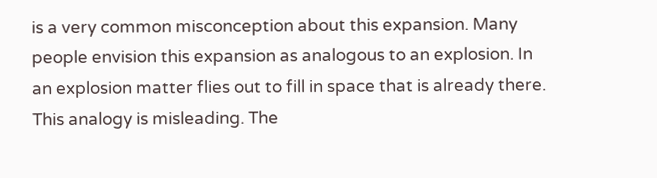is a very common misconception about this expansion. Many people envision this expansion as analogous to an explosion. In an explosion matter flies out to fill in space that is already there. This analogy is misleading. The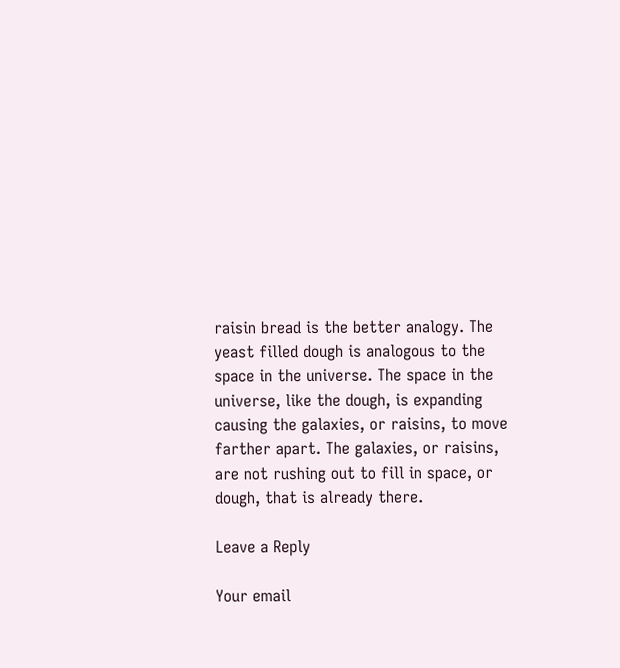raisin bread is the better analogy. The yeast filled dough is analogous to the space in the universe. The space in the universe, like the dough, is expanding causing the galaxies, or raisins, to move farther apart. The galaxies, or raisins, are not rushing out to fill in space, or dough, that is already there.

Leave a Reply

Your email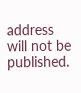address will not be published.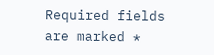Required fields are marked *